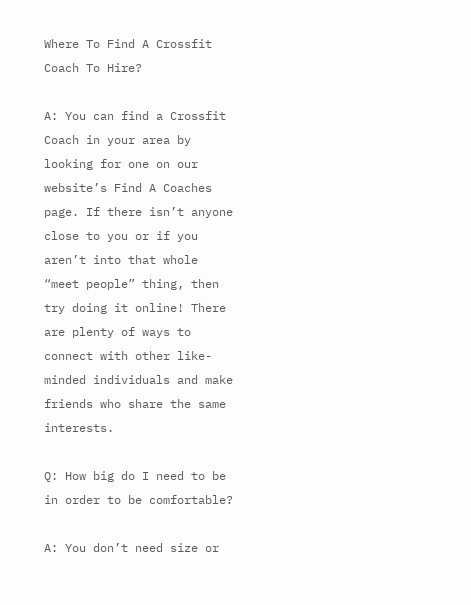Where To Find A Crossfit Coach To Hire?

A: You can find a Crossfit Coach in your area by looking for one on our website’s Find A Coaches page. If there isn’t anyone close to you or if you aren’t into that whole “meet people” thing, then try doing it online! There are plenty of ways to connect with other like-minded individuals and make friends who share the same interests.

Q: How big do I need to be in order to be comfortable?

A: You don’t need size or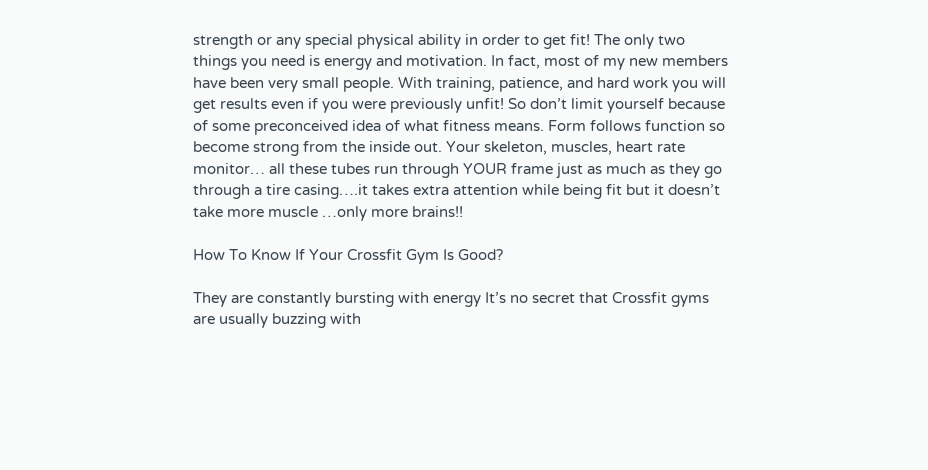strength or any special physical ability in order to get fit! The only two things you need is energy and motivation. In fact, most of my new members have been very small people. With training, patience, and hard work you will get results even if you were previously unfit! So don’t limit yourself because of some preconceived idea of what fitness means. Form follows function so become strong from the inside out. Your skeleton, muscles, heart rate monitor… all these tubes run through YOUR frame just as much as they go through a tire casing….it takes extra attention while being fit but it doesn’t take more muscle …only more brains!!

How To Know If Your Crossfit Gym Is Good?

They are constantly bursting with energy It’s no secret that Crossfit gyms are usually buzzing with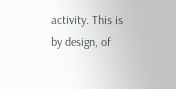activity. This is by design, of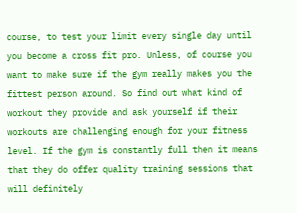course, to test your limit every single day until you become a cross fit pro. Unless, of course you want to make sure if the gym really makes you the fittest person around. So find out what kind of workout they provide and ask yourself if their workouts are challenging enough for your fitness level. If the gym is constantly full then it means that they do offer quality training sessions that will definitely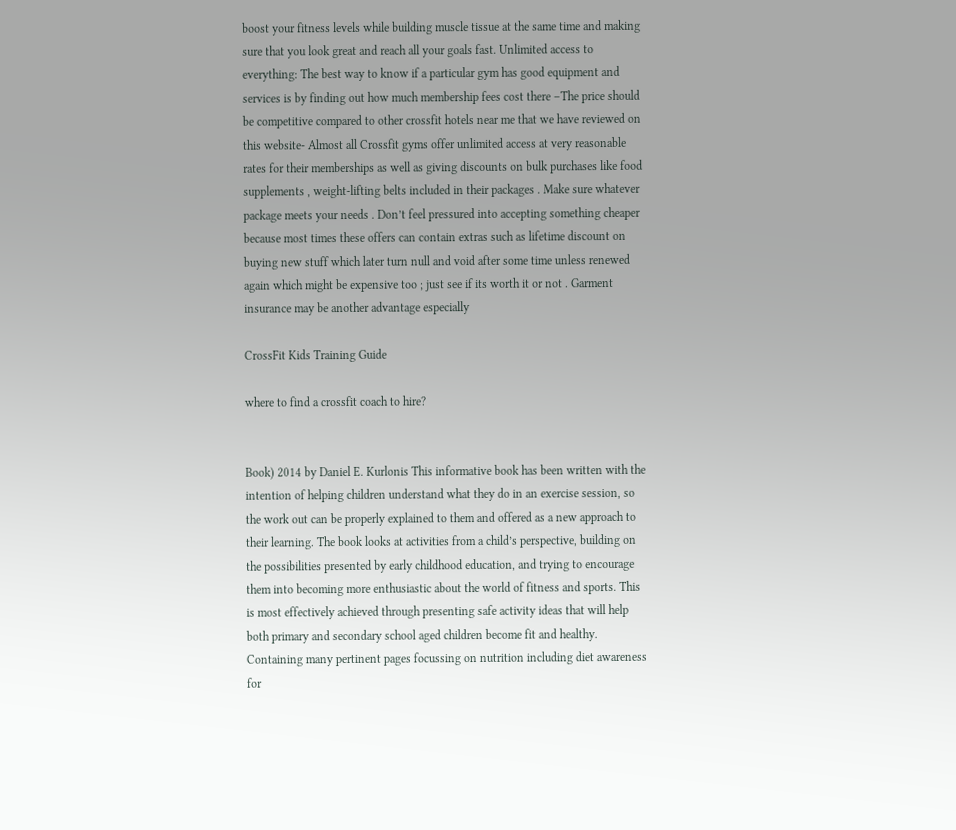boost your fitness levels while building muscle tissue at the same time and making sure that you look great and reach all your goals fast. Unlimited access to everything: The best way to know if a particular gym has good equipment and services is by finding out how much membership fees cost there –The price should be competitive compared to other crossfit hotels near me that we have reviewed on this website- Almost all Crossfit gyms offer unlimited access at very reasonable rates for their memberships as well as giving discounts on bulk purchases like food supplements , weight-lifting belts included in their packages . Make sure whatever package meets your needs . Don’t feel pressured into accepting something cheaper because most times these offers can contain extras such as lifetime discount on buying new stuff which later turn null and void after some time unless renewed again which might be expensive too ; just see if its worth it or not . Garment insurance may be another advantage especially

CrossFit Kids Training Guide

where to find a crossfit coach to hire?


Book) 2014 by Daniel E. Kurlonis This informative book has been written with the intention of helping children understand what they do in an exercise session, so the work out can be properly explained to them and offered as a new approach to their learning. The book looks at activities from a child’s perspective, building on the possibilities presented by early childhood education, and trying to encourage them into becoming more enthusiastic about the world of fitness and sports. This is most effectively achieved through presenting safe activity ideas that will help both primary and secondary school aged children become fit and healthy. Containing many pertinent pages focussing on nutrition including diet awareness for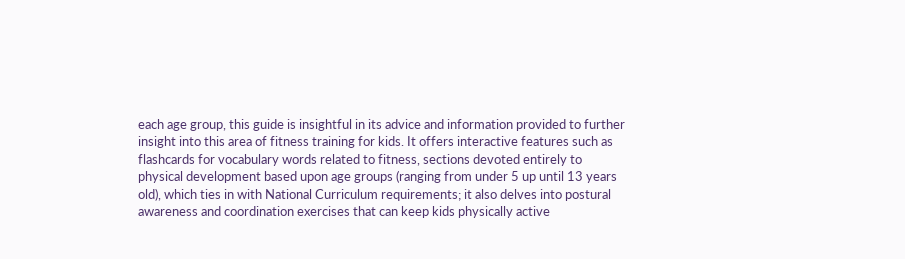each age group, this guide is insightful in its advice and information provided to further insight into this area of fitness training for kids. It offers interactive features such as flashcards for vocabulary words related to fitness, sections devoted entirely to physical development based upon age groups (ranging from under 5 up until 13 years old), which ties in with National Curriculum requirements; it also delves into postural awareness and coordination exercises that can keep kids physically active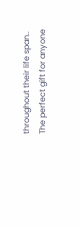throughout their life span..
The perfect gift for anyone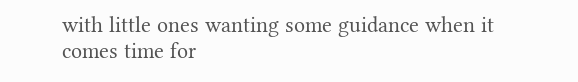with little ones wanting some guidance when it comes time for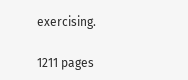exercising.

1211 pages